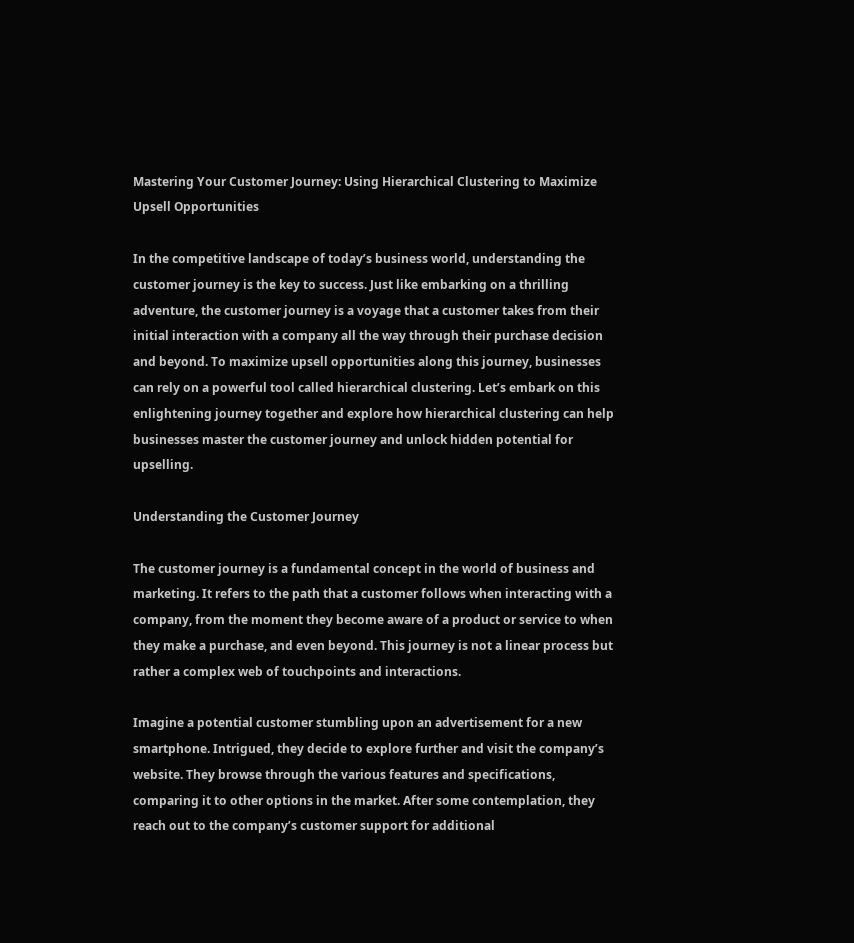Mastering Your Customer Journey: Using Hierarchical Clustering to Maximize Upsell Opportunities

In the competitive landscape of today’s business world, understanding the customer journey is the key to success. Just like embarking on a thrilling adventure, the customer journey is a voyage that a customer takes from their initial interaction with a company all the way through their purchase decision and beyond. To maximize upsell opportunities along this journey, businesses can rely on a powerful tool called hierarchical clustering. Let’s embark on this enlightening journey together and explore how hierarchical clustering can help businesses master the customer journey and unlock hidden potential for upselling.

Understanding the Customer Journey

The customer journey is a fundamental concept in the world of business and marketing. It refers to the path that a customer follows when interacting with a company, from the moment they become aware of a product or service to when they make a purchase, and even beyond. This journey is not a linear process but rather a complex web of touchpoints and interactions.

Imagine a potential customer stumbling upon an advertisement for a new smartphone. Intrigued, they decide to explore further and visit the company’s website. They browse through the various features and specifications, comparing it to other options in the market. After some contemplation, they reach out to the company’s customer support for additional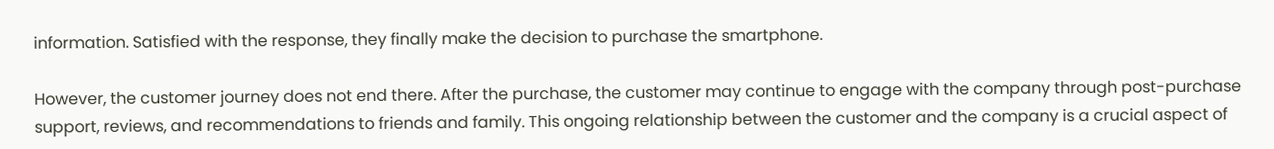information. Satisfied with the response, they finally make the decision to purchase the smartphone.

However, the customer journey does not end there. After the purchase, the customer may continue to engage with the company through post-purchase support, reviews, and recommendations to friends and family. This ongoing relationship between the customer and the company is a crucial aspect of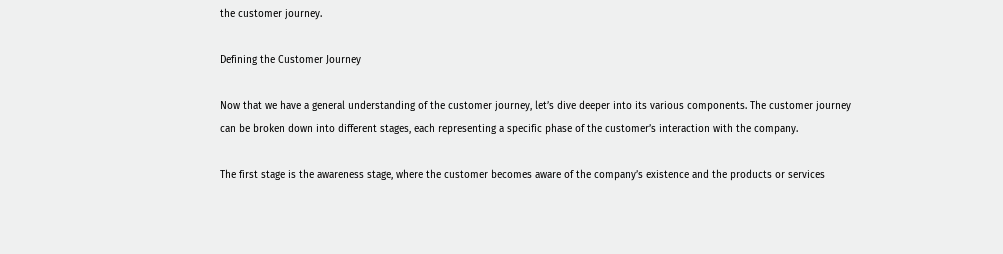the customer journey.

Defining the Customer Journey

Now that we have a general understanding of the customer journey, let’s dive deeper into its various components. The customer journey can be broken down into different stages, each representing a specific phase of the customer’s interaction with the company.

The first stage is the awareness stage, where the customer becomes aware of the company’s existence and the products or services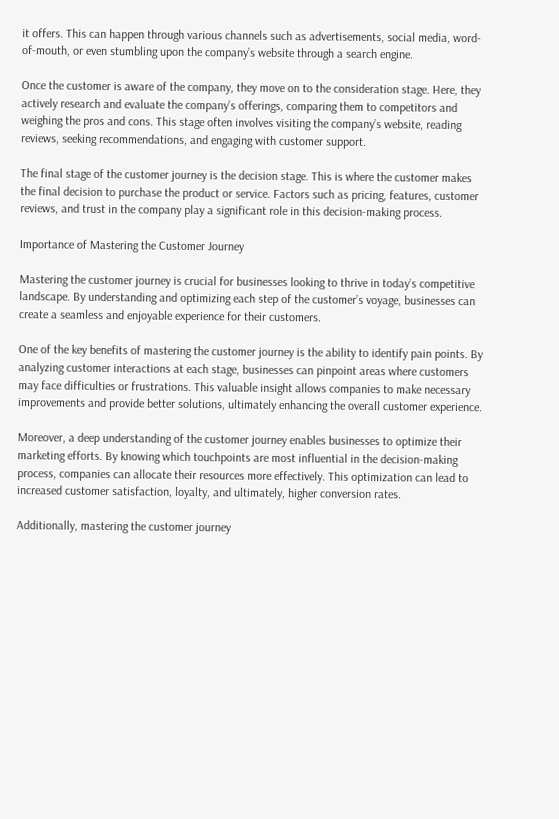it offers. This can happen through various channels such as advertisements, social media, word-of-mouth, or even stumbling upon the company’s website through a search engine.

Once the customer is aware of the company, they move on to the consideration stage. Here, they actively research and evaluate the company’s offerings, comparing them to competitors and weighing the pros and cons. This stage often involves visiting the company’s website, reading reviews, seeking recommendations, and engaging with customer support.

The final stage of the customer journey is the decision stage. This is where the customer makes the final decision to purchase the product or service. Factors such as pricing, features, customer reviews, and trust in the company play a significant role in this decision-making process.

Importance of Mastering the Customer Journey

Mastering the customer journey is crucial for businesses looking to thrive in today’s competitive landscape. By understanding and optimizing each step of the customer’s voyage, businesses can create a seamless and enjoyable experience for their customers.

One of the key benefits of mastering the customer journey is the ability to identify pain points. By analyzing customer interactions at each stage, businesses can pinpoint areas where customers may face difficulties or frustrations. This valuable insight allows companies to make necessary improvements and provide better solutions, ultimately enhancing the overall customer experience.

Moreover, a deep understanding of the customer journey enables businesses to optimize their marketing efforts. By knowing which touchpoints are most influential in the decision-making process, companies can allocate their resources more effectively. This optimization can lead to increased customer satisfaction, loyalty, and ultimately, higher conversion rates.

Additionally, mastering the customer journey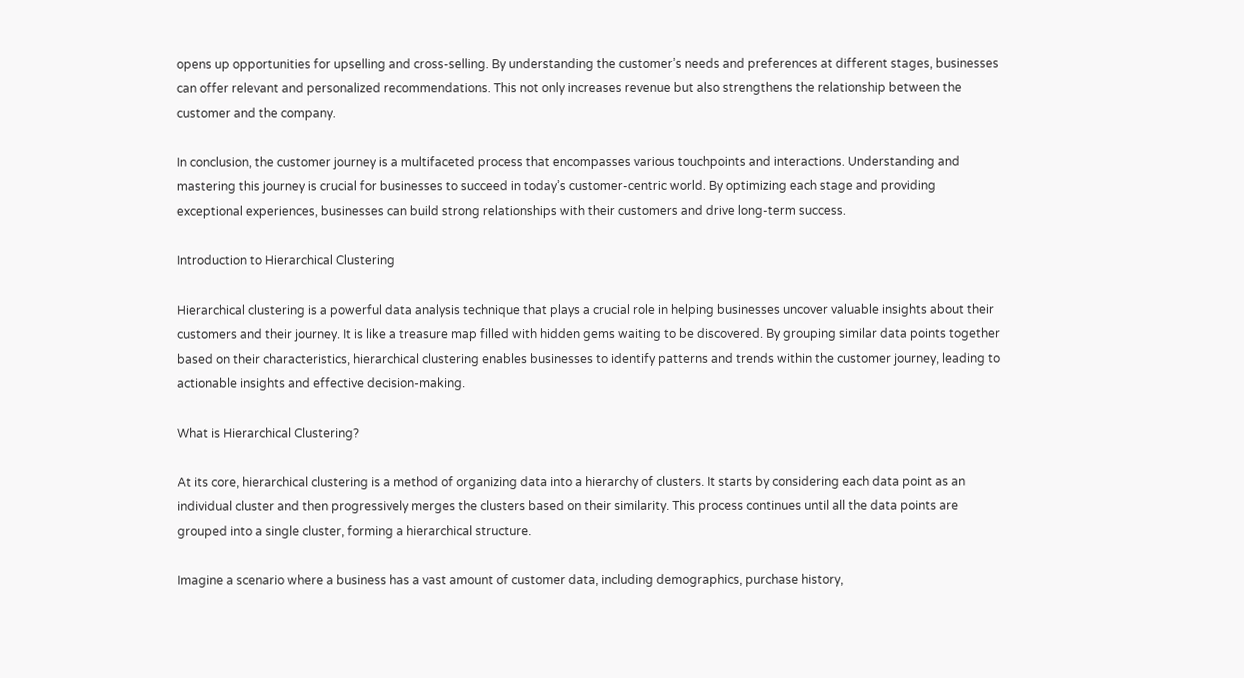opens up opportunities for upselling and cross-selling. By understanding the customer’s needs and preferences at different stages, businesses can offer relevant and personalized recommendations. This not only increases revenue but also strengthens the relationship between the customer and the company.

In conclusion, the customer journey is a multifaceted process that encompasses various touchpoints and interactions. Understanding and mastering this journey is crucial for businesses to succeed in today’s customer-centric world. By optimizing each stage and providing exceptional experiences, businesses can build strong relationships with their customers and drive long-term success.

Introduction to Hierarchical Clustering

Hierarchical clustering is a powerful data analysis technique that plays a crucial role in helping businesses uncover valuable insights about their customers and their journey. It is like a treasure map filled with hidden gems waiting to be discovered. By grouping similar data points together based on their characteristics, hierarchical clustering enables businesses to identify patterns and trends within the customer journey, leading to actionable insights and effective decision-making.

What is Hierarchical Clustering?

At its core, hierarchical clustering is a method of organizing data into a hierarchy of clusters. It starts by considering each data point as an individual cluster and then progressively merges the clusters based on their similarity. This process continues until all the data points are grouped into a single cluster, forming a hierarchical structure.

Imagine a scenario where a business has a vast amount of customer data, including demographics, purchase history,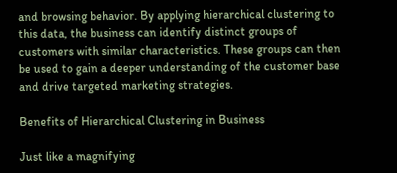and browsing behavior. By applying hierarchical clustering to this data, the business can identify distinct groups of customers with similar characteristics. These groups can then be used to gain a deeper understanding of the customer base and drive targeted marketing strategies.

Benefits of Hierarchical Clustering in Business

Just like a magnifying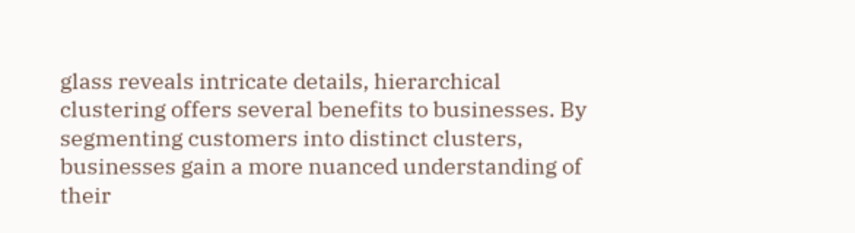glass reveals intricate details, hierarchical clustering offers several benefits to businesses. By segmenting customers into distinct clusters, businesses gain a more nuanced understanding of their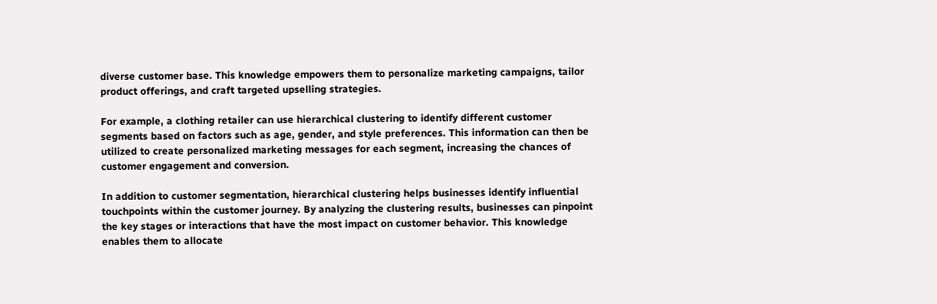diverse customer base. This knowledge empowers them to personalize marketing campaigns, tailor product offerings, and craft targeted upselling strategies.

For example, a clothing retailer can use hierarchical clustering to identify different customer segments based on factors such as age, gender, and style preferences. This information can then be utilized to create personalized marketing messages for each segment, increasing the chances of customer engagement and conversion.

In addition to customer segmentation, hierarchical clustering helps businesses identify influential touchpoints within the customer journey. By analyzing the clustering results, businesses can pinpoint the key stages or interactions that have the most impact on customer behavior. This knowledge enables them to allocate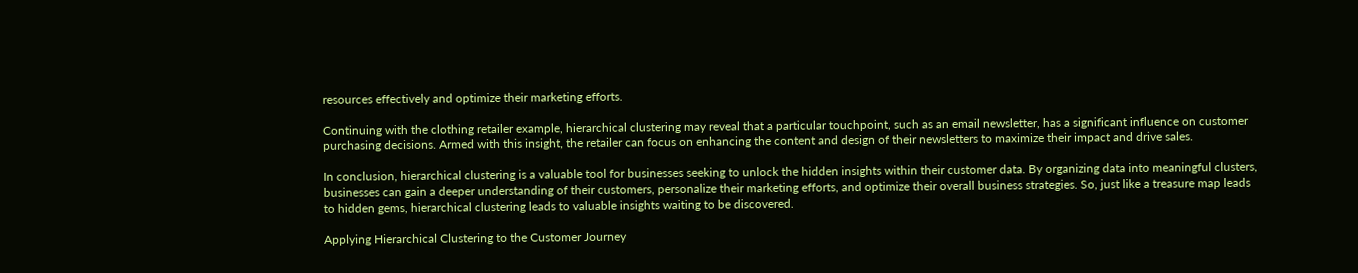resources effectively and optimize their marketing efforts.

Continuing with the clothing retailer example, hierarchical clustering may reveal that a particular touchpoint, such as an email newsletter, has a significant influence on customer purchasing decisions. Armed with this insight, the retailer can focus on enhancing the content and design of their newsletters to maximize their impact and drive sales.

In conclusion, hierarchical clustering is a valuable tool for businesses seeking to unlock the hidden insights within their customer data. By organizing data into meaningful clusters, businesses can gain a deeper understanding of their customers, personalize their marketing efforts, and optimize their overall business strategies. So, just like a treasure map leads to hidden gems, hierarchical clustering leads to valuable insights waiting to be discovered.

Applying Hierarchical Clustering to the Customer Journey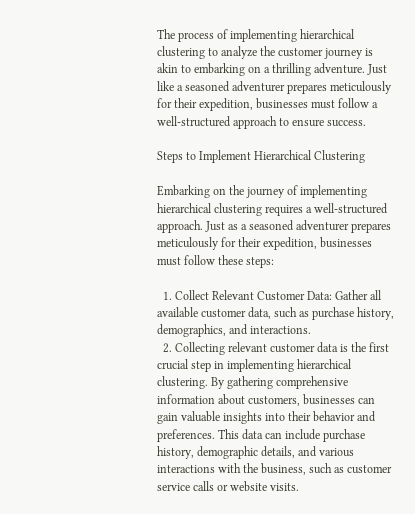The process of implementing hierarchical clustering to analyze the customer journey is akin to embarking on a thrilling adventure. Just like a seasoned adventurer prepares meticulously for their expedition, businesses must follow a well-structured approach to ensure success.

Steps to Implement Hierarchical Clustering

Embarking on the journey of implementing hierarchical clustering requires a well-structured approach. Just as a seasoned adventurer prepares meticulously for their expedition, businesses must follow these steps:

  1. Collect Relevant Customer Data: Gather all available customer data, such as purchase history, demographics, and interactions.
  2. Collecting relevant customer data is the first crucial step in implementing hierarchical clustering. By gathering comprehensive information about customers, businesses can gain valuable insights into their behavior and preferences. This data can include purchase history, demographic details, and various interactions with the business, such as customer service calls or website visits.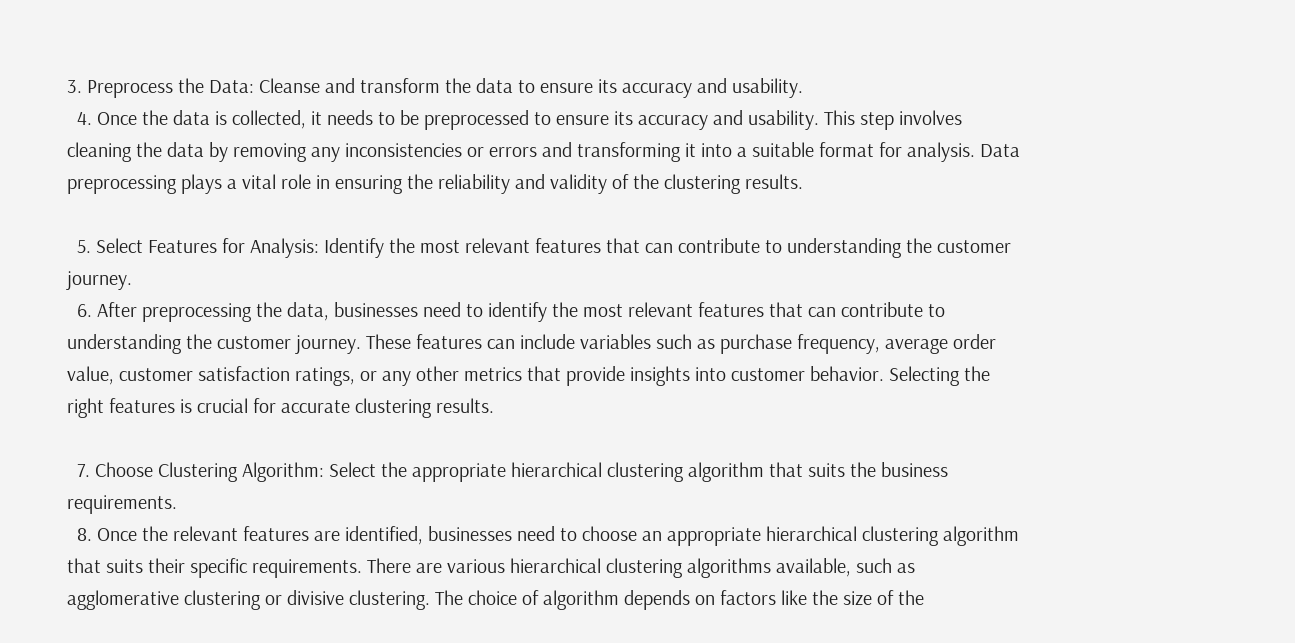3. Preprocess the Data: Cleanse and transform the data to ensure its accuracy and usability.
  4. Once the data is collected, it needs to be preprocessed to ensure its accuracy and usability. This step involves cleaning the data by removing any inconsistencies or errors and transforming it into a suitable format for analysis. Data preprocessing plays a vital role in ensuring the reliability and validity of the clustering results.

  5. Select Features for Analysis: Identify the most relevant features that can contribute to understanding the customer journey.
  6. After preprocessing the data, businesses need to identify the most relevant features that can contribute to understanding the customer journey. These features can include variables such as purchase frequency, average order value, customer satisfaction ratings, or any other metrics that provide insights into customer behavior. Selecting the right features is crucial for accurate clustering results.

  7. Choose Clustering Algorithm: Select the appropriate hierarchical clustering algorithm that suits the business requirements.
  8. Once the relevant features are identified, businesses need to choose an appropriate hierarchical clustering algorithm that suits their specific requirements. There are various hierarchical clustering algorithms available, such as agglomerative clustering or divisive clustering. The choice of algorithm depends on factors like the size of the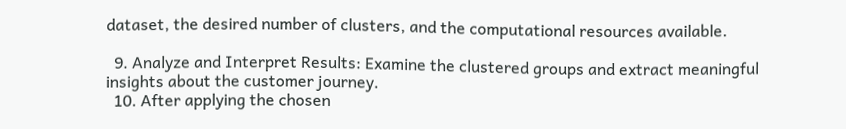dataset, the desired number of clusters, and the computational resources available.

  9. Analyze and Interpret Results: Examine the clustered groups and extract meaningful insights about the customer journey.
  10. After applying the chosen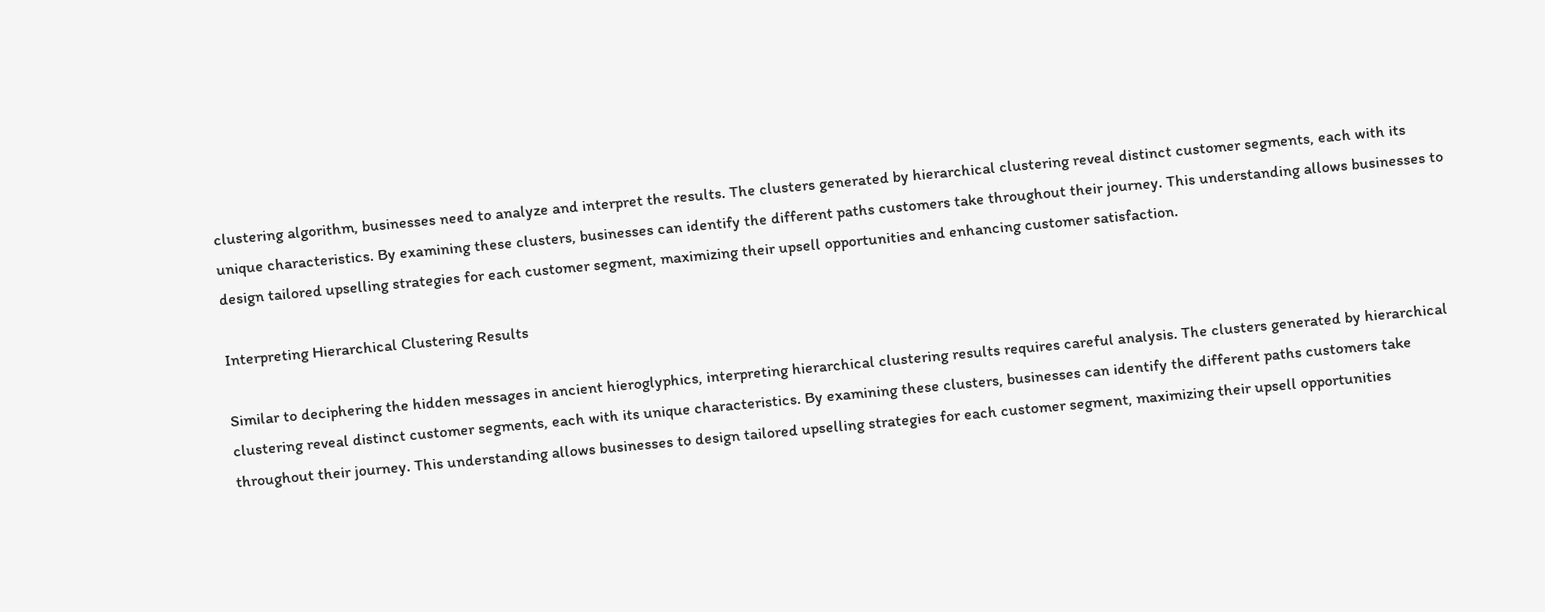clustering algorithm, businesses need to analyze and interpret the results. The clusters generated by hierarchical clustering reveal distinct customer segments, each with its unique characteristics. By examining these clusters, businesses can identify the different paths customers take throughout their journey. This understanding allows businesses to design tailored upselling strategies for each customer segment, maximizing their upsell opportunities and enhancing customer satisfaction.

Interpreting Hierarchical Clustering Results

Similar to deciphering the hidden messages in ancient hieroglyphics, interpreting hierarchical clustering results requires careful analysis. The clusters generated by hierarchical clustering reveal distinct customer segments, each with its unique characteristics. By examining these clusters, businesses can identify the different paths customers take throughout their journey. This understanding allows businesses to design tailored upselling strategies for each customer segment, maximizing their upsell opportunities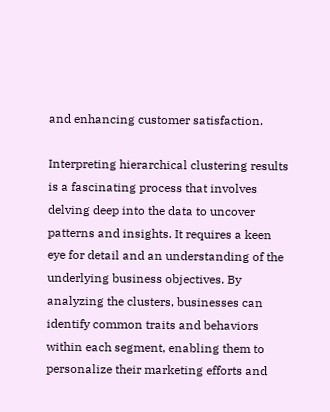and enhancing customer satisfaction.

Interpreting hierarchical clustering results is a fascinating process that involves delving deep into the data to uncover patterns and insights. It requires a keen eye for detail and an understanding of the underlying business objectives. By analyzing the clusters, businesses can identify common traits and behaviors within each segment, enabling them to personalize their marketing efforts and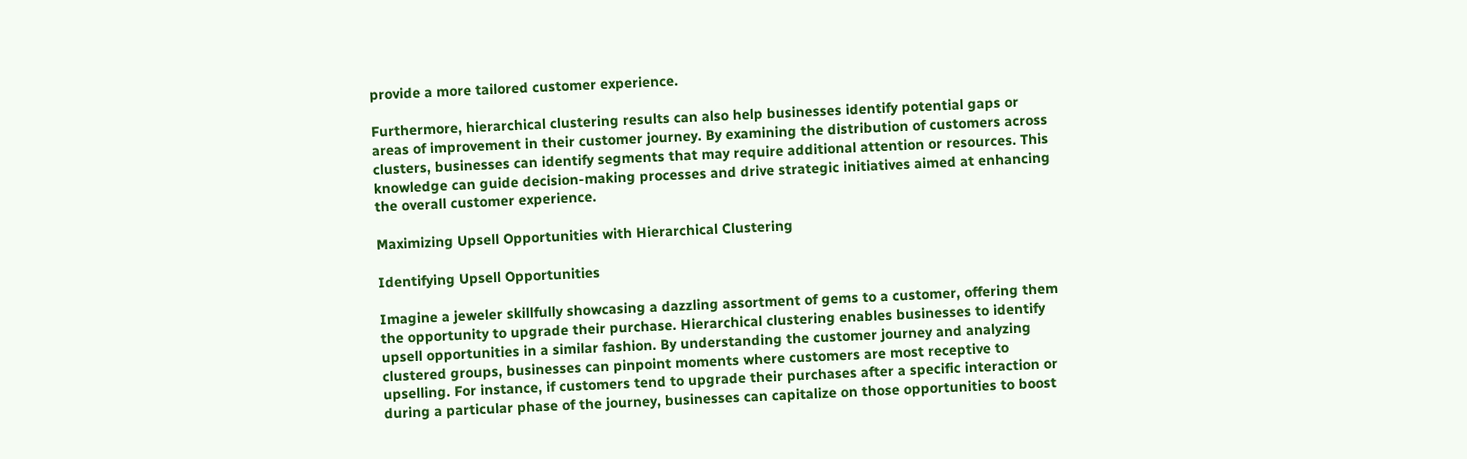provide a more tailored customer experience.

Furthermore, hierarchical clustering results can also help businesses identify potential gaps or areas of improvement in their customer journey. By examining the distribution of customers across clusters, businesses can identify segments that may require additional attention or resources. This knowledge can guide decision-making processes and drive strategic initiatives aimed at enhancing the overall customer experience.

Maximizing Upsell Opportunities with Hierarchical Clustering

Identifying Upsell Opportunities

Imagine a jeweler skillfully showcasing a dazzling assortment of gems to a customer, offering them the opportunity to upgrade their purchase. Hierarchical clustering enables businesses to identify upsell opportunities in a similar fashion. By understanding the customer journey and analyzing clustered groups, businesses can pinpoint moments where customers are most receptive to upselling. For instance, if customers tend to upgrade their purchases after a specific interaction or during a particular phase of the journey, businesses can capitalize on those opportunities to boost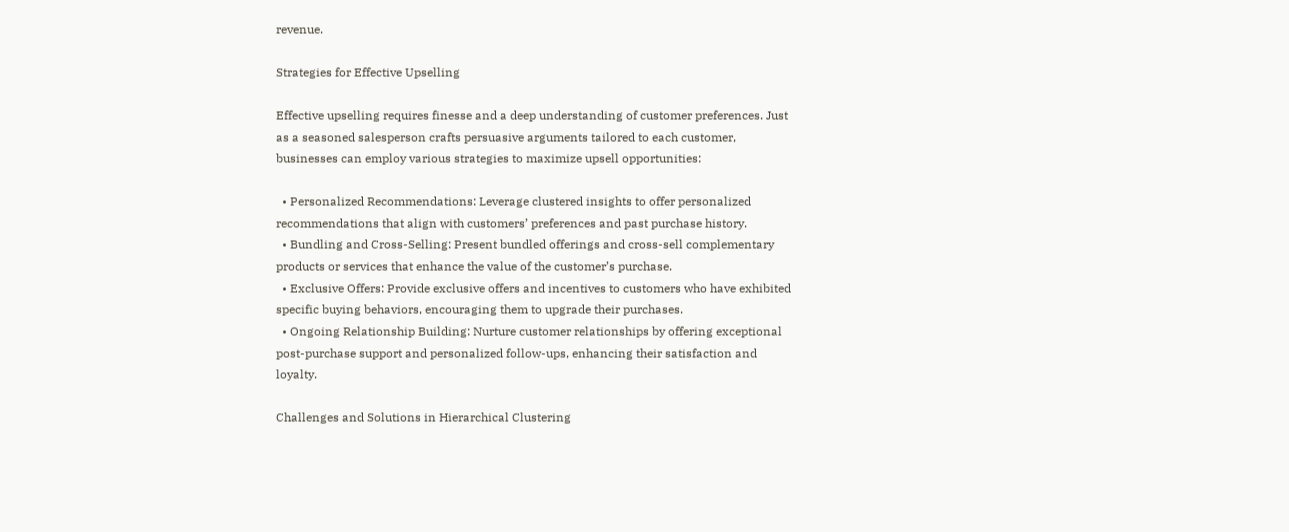revenue.

Strategies for Effective Upselling

Effective upselling requires finesse and a deep understanding of customer preferences. Just as a seasoned salesperson crafts persuasive arguments tailored to each customer, businesses can employ various strategies to maximize upsell opportunities:

  • Personalized Recommendations: Leverage clustered insights to offer personalized recommendations that align with customers’ preferences and past purchase history.
  • Bundling and Cross-Selling: Present bundled offerings and cross-sell complementary products or services that enhance the value of the customer’s purchase.
  • Exclusive Offers: Provide exclusive offers and incentives to customers who have exhibited specific buying behaviors, encouraging them to upgrade their purchases.
  • Ongoing Relationship Building: Nurture customer relationships by offering exceptional post-purchase support and personalized follow-ups, enhancing their satisfaction and loyalty.

Challenges and Solutions in Hierarchical Clustering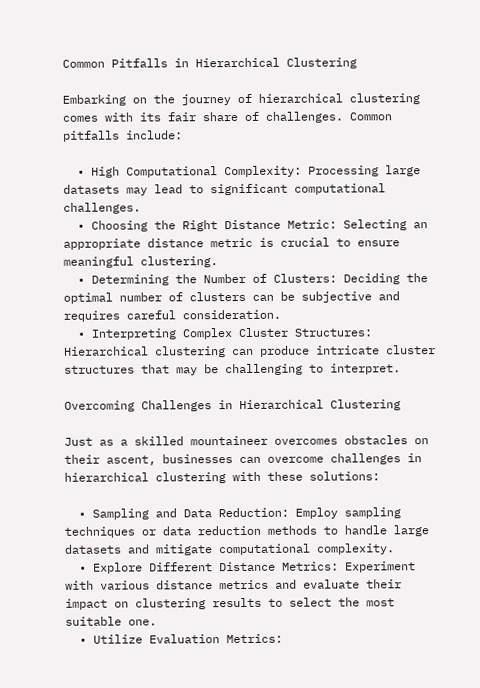Common Pitfalls in Hierarchical Clustering

Embarking on the journey of hierarchical clustering comes with its fair share of challenges. Common pitfalls include:

  • High Computational Complexity: Processing large datasets may lead to significant computational challenges.
  • Choosing the Right Distance Metric: Selecting an appropriate distance metric is crucial to ensure meaningful clustering.
  • Determining the Number of Clusters: Deciding the optimal number of clusters can be subjective and requires careful consideration.
  • Interpreting Complex Cluster Structures: Hierarchical clustering can produce intricate cluster structures that may be challenging to interpret.

Overcoming Challenges in Hierarchical Clustering

Just as a skilled mountaineer overcomes obstacles on their ascent, businesses can overcome challenges in hierarchical clustering with these solutions:

  • Sampling and Data Reduction: Employ sampling techniques or data reduction methods to handle large datasets and mitigate computational complexity.
  • Explore Different Distance Metrics: Experiment with various distance metrics and evaluate their impact on clustering results to select the most suitable one.
  • Utilize Evaluation Metrics: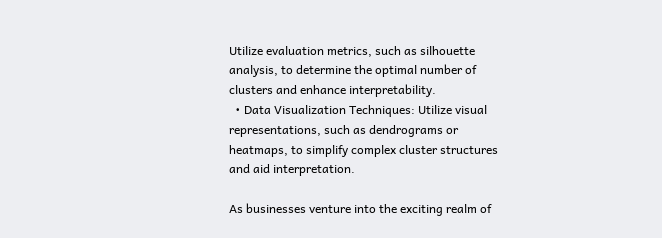Utilize evaluation metrics, such as silhouette analysis, to determine the optimal number of clusters and enhance interpretability.
  • Data Visualization Techniques: Utilize visual representations, such as dendrograms or heatmaps, to simplify complex cluster structures and aid interpretation.

As businesses venture into the exciting realm of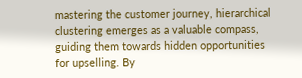mastering the customer journey, hierarchical clustering emerges as a valuable compass, guiding them towards hidden opportunities for upselling. By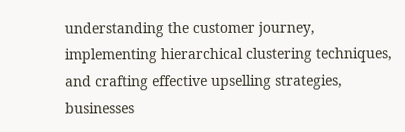understanding the customer journey, implementing hierarchical clustering techniques, and crafting effective upselling strategies, businesses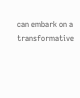can embark on a transformative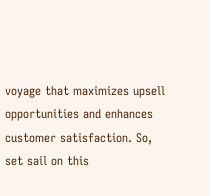voyage that maximizes upsell opportunities and enhances customer satisfaction. So, set sail on this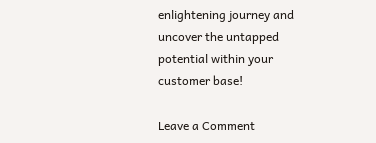enlightening journey and uncover the untapped potential within your customer base!

Leave a Comment